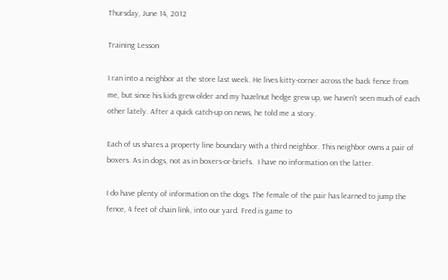Thursday, June 14, 2012

Training Lesson

I ran into a neighbor at the store last week. He lives kitty-corner across the back fence from me, but since his kids grew older and my hazelnut hedge grew up, we haven't seen much of each other lately. After a quick catch-up on news, he told me a story.

Each of us shares a property line boundary with a third neighbor. This neighbor owns a pair of boxers. As in dogs, not as in boxers-or-briefs.  I have no information on the latter.

I do have plenty of information on the dogs. The female of the pair has learned to jump the fence, 4 feet of chain link, into our yard. Fred is game to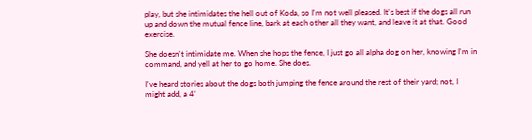play, but she intimidates the hell out of Koda, so I'm not well pleased. It's best if the dogs all run up and down the mutual fence line, bark at each other all they want, and leave it at that. Good exercise.

She doesn't intimidate me. When she hops the fence, I just go all alpha dog on her, knowing I'm in command, and yell at her to go home. She does.

I've heard stories about the dogs both jumping the fence around the rest of their yard; not, I might add, a 4'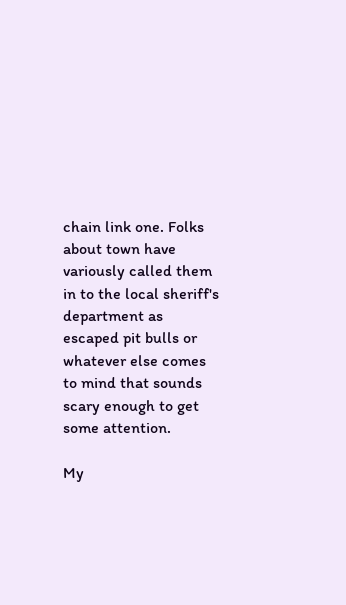chain link one. Folks about town have variously called them in to the local sheriff's department as escaped pit bulls or whatever else comes to mind that sounds scary enough to get some attention.

My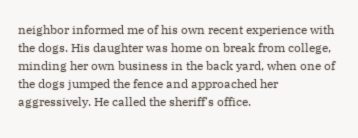neighbor informed me of his own recent experience with the dogs. His daughter was home on break from college, minding her own business in the back yard, when one of the dogs jumped the fence and approached her aggressively. He called the sheriff's office.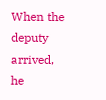When the deputy arrived, he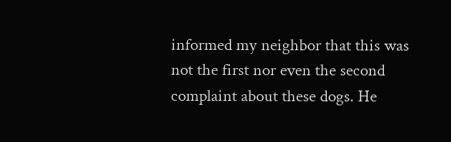informed my neighbor that this was not the first nor even the second complaint about these dogs. He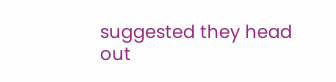suggested they head out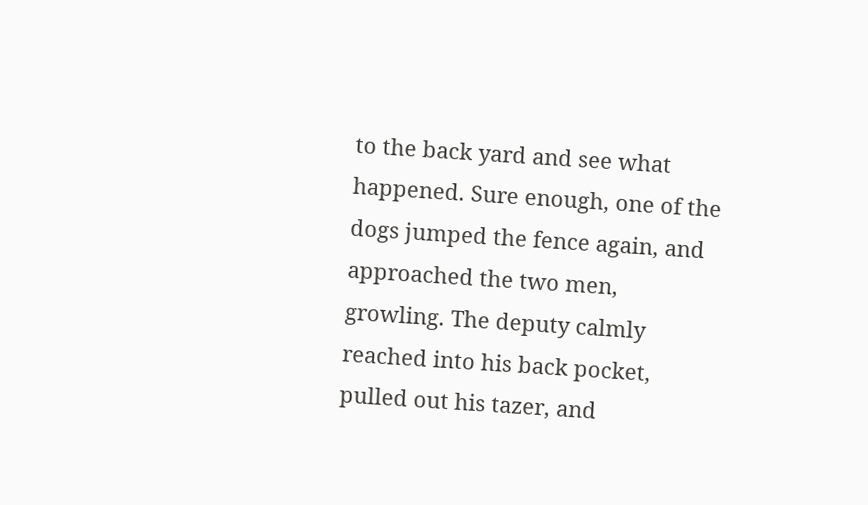to the back yard and see what happened. Sure enough, one of the dogs jumped the fence again, and approached the two men, growling. The deputy calmly reached into his back pocket, pulled out his tazer, and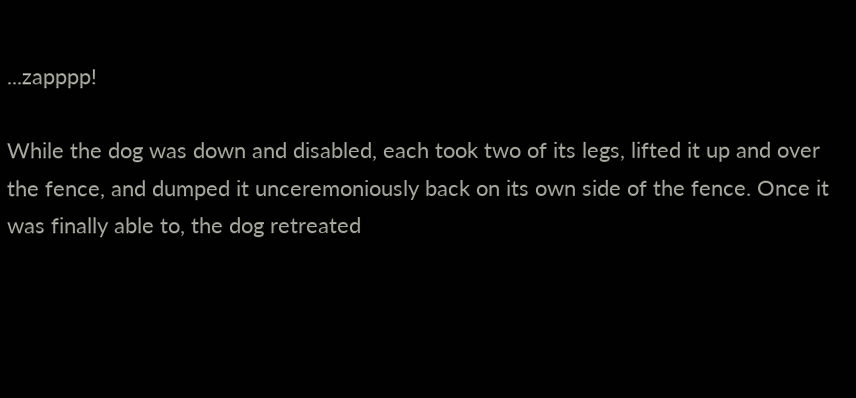...zapppp!

While the dog was down and disabled, each took two of its legs, lifted it up and over the fence, and dumped it unceremoniously back on its own side of the fence. Once it was finally able to, the dog retreated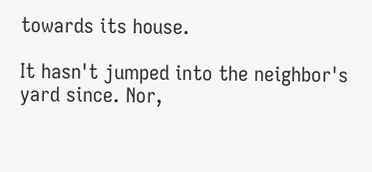towards its house.

It hasn't jumped into the neighbor's yard since. Nor,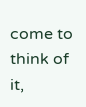come to think of it,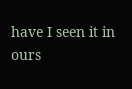have I seen it in ours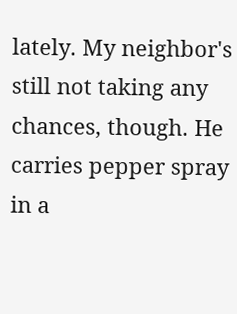lately. My neighbor's still not taking any chances, though. He carries pepper spray in a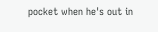pocket when he's out in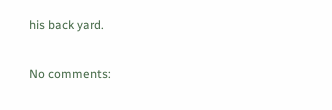his back yard.

No comments: